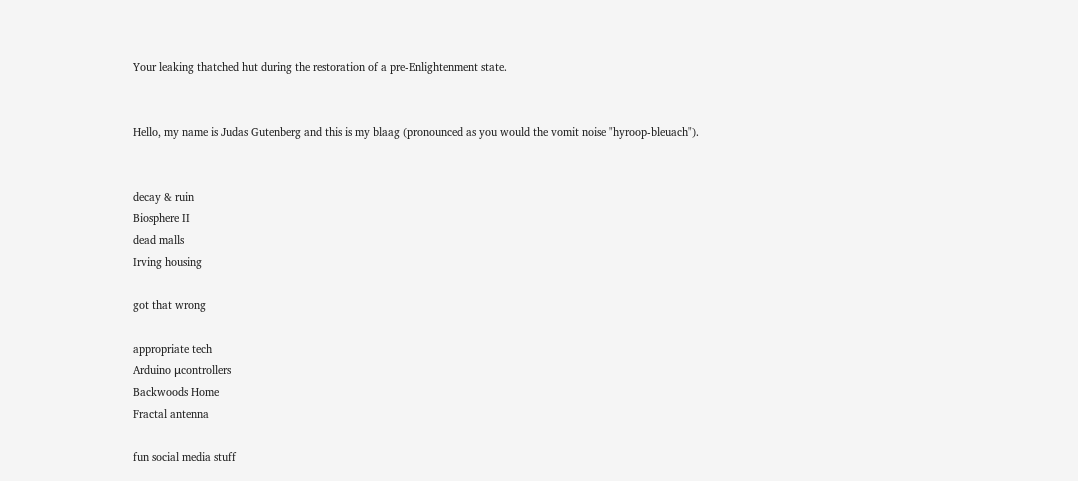Your leaking thatched hut during the restoration of a pre-Enlightenment state.


Hello, my name is Judas Gutenberg and this is my blaag (pronounced as you would the vomit noise "hyroop-bleuach").


decay & ruin
Biosphere II
dead malls
Irving housing

got that wrong

appropriate tech
Arduino μcontrollers
Backwoods Home
Fractal antenna

fun social media stuff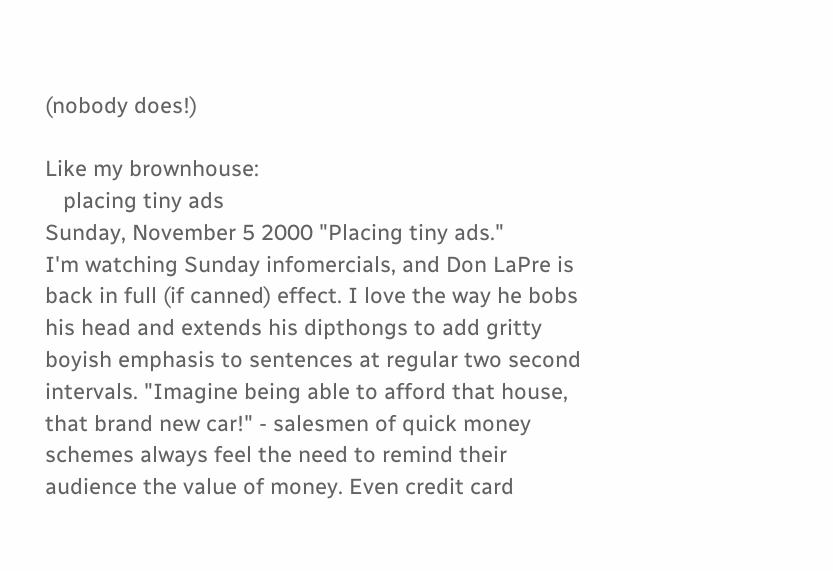(nobody does!)

Like my brownhouse:
   placing tiny ads
Sunday, November 5 2000 "Placing tiny ads."
I'm watching Sunday infomercials, and Don LaPre is back in full (if canned) effect. I love the way he bobs his head and extends his dipthongs to add gritty boyish emphasis to sentences at regular two second intervals. "Imagine being able to afford that house, that brand new car!" - salesmen of quick money schemes always feel the need to remind their audience the value of money. Even credit card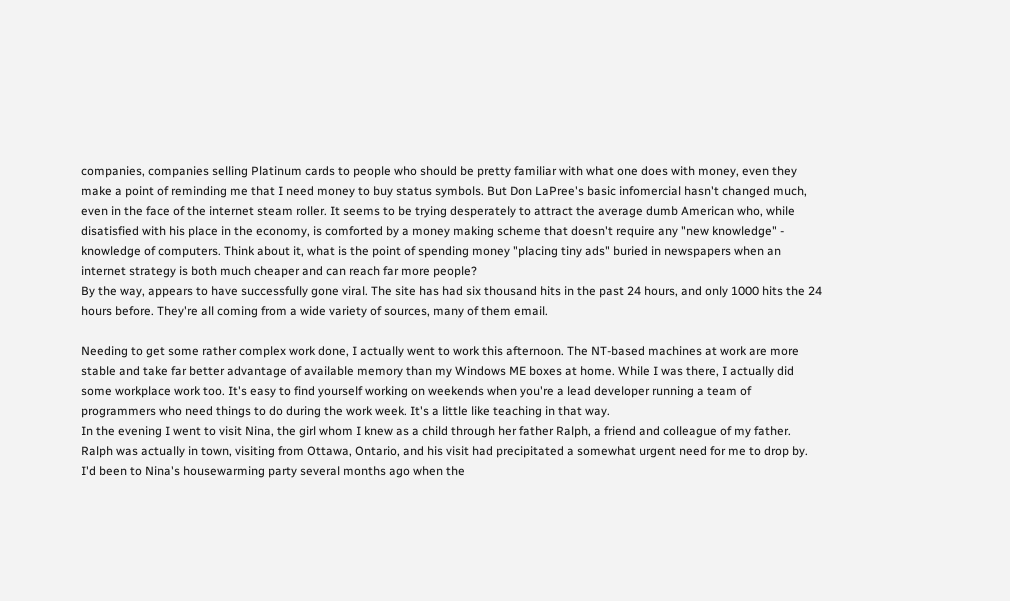companies, companies selling Platinum cards to people who should be pretty familiar with what one does with money, even they make a point of reminding me that I need money to buy status symbols. But Don LaPree's basic infomercial hasn't changed much, even in the face of the internet steam roller. It seems to be trying desperately to attract the average dumb American who, while disatisfied with his place in the economy, is comforted by a money making scheme that doesn't require any "new knowledge" - knowledge of computers. Think about it, what is the point of spending money "placing tiny ads" buried in newspapers when an internet strategy is both much cheaper and can reach far more people?
By the way, appears to have successfully gone viral. The site has had six thousand hits in the past 24 hours, and only 1000 hits the 24 hours before. They're all coming from a wide variety of sources, many of them email.

Needing to get some rather complex work done, I actually went to work this afternoon. The NT-based machines at work are more stable and take far better advantage of available memory than my Windows ME boxes at home. While I was there, I actually did some workplace work too. It's easy to find yourself working on weekends when you're a lead developer running a team of programmers who need things to do during the work week. It's a little like teaching in that way.
In the evening I went to visit Nina, the girl whom I knew as a child through her father Ralph, a friend and colleague of my father. Ralph was actually in town, visiting from Ottawa, Ontario, and his visit had precipitated a somewhat urgent need for me to drop by. I'd been to Nina's housewarming party several months ago when the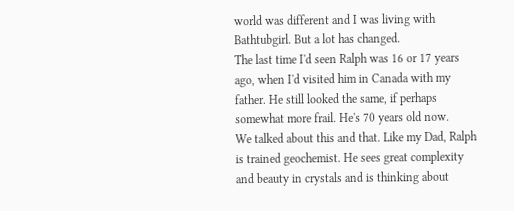world was different and I was living with Bathtubgirl. But a lot has changed.
The last time I'd seen Ralph was 16 or 17 years ago, when I'd visited him in Canada with my father. He still looked the same, if perhaps somewhat more frail. He's 70 years old now.
We talked about this and that. Like my Dad, Ralph is trained geochemist. He sees great complexity and beauty in crystals and is thinking about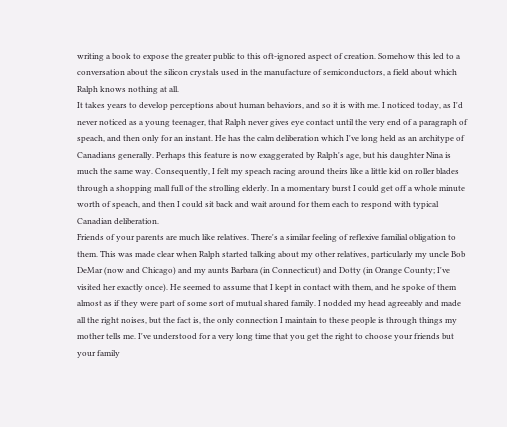writing a book to expose the greater public to this oft-ignored aspect of creation. Somehow this led to a conversation about the silicon crystals used in the manufacture of semiconductors, a field about which Ralph knows nothing at all.
It takes years to develop perceptions about human behaviors, and so it is with me. I noticed today, as I'd never noticed as a young teenager, that Ralph never gives eye contact until the very end of a paragraph of speach, and then only for an instant. He has the calm deliberation which I've long held as an architype of Canadians generally. Perhaps this feature is now exaggerated by Ralph's age, but his daughter Nina is much the same way. Consequently, I felt my speach racing around theirs like a little kid on roller blades through a shopping mall full of the strolling elderly. In a momentary burst I could get off a whole minute worth of speach, and then I could sit back and wait around for them each to respond with typical Canadian deliberation.
Friends of your parents are much like relatives. There's a similar feeling of reflexive familial obligation to them. This was made clear when Ralph started talking about my other relatives, particularly my uncle Bob DeMar (now and Chicago) and my aunts Barbara (in Connecticut) and Dotty (in Orange County; I've visited her exactly once). He seemed to assume that I kept in contact with them, and he spoke of them almost as if they were part of some sort of mutual shared family. I nodded my head agreeably and made all the right noises, but the fact is, the only connection I maintain to these people is through things my mother tells me. I've understood for a very long time that you get the right to choose your friends but your family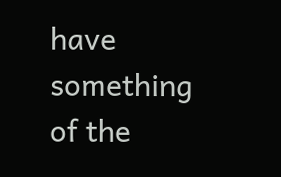have something of the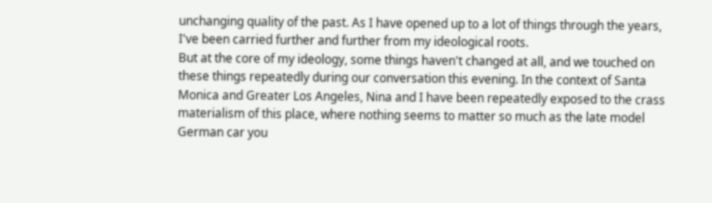unchanging quality of the past. As I have opened up to a lot of things through the years, I've been carried further and further from my ideological roots.
But at the core of my ideology, some things haven't changed at all, and we touched on these things repeatedly during our conversation this evening. In the context of Santa Monica and Greater Los Angeles, Nina and I have been repeatedly exposed to the crass materialism of this place, where nothing seems to matter so much as the late model German car you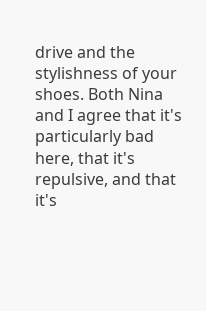drive and the stylishness of your shoes. Both Nina and I agree that it's particularly bad here, that it's repulsive, and that it's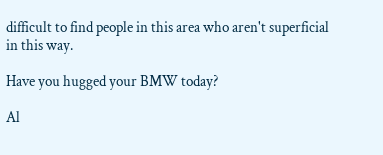difficult to find people in this area who aren't superficial in this way.

Have you hugged your BMW today?

Al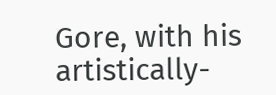Gore, with his artistically-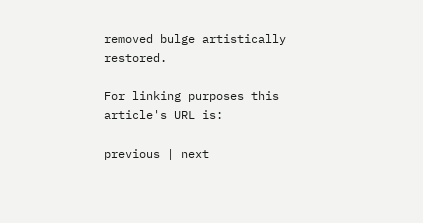removed bulge artistically restored.

For linking purposes this article's URL is:

previous | next